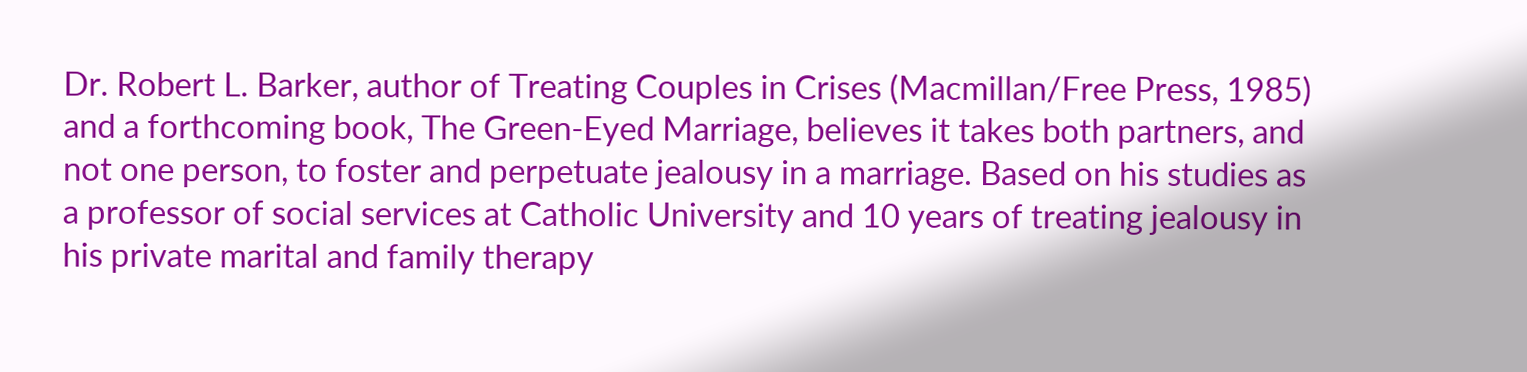Dr. Robert L. Barker, author of Treating Couples in Crises (Macmillan/Free Press, 1985) and a forthcoming book, The Green-Eyed Marriage, believes it takes both partners, and not one person, to foster and perpetuate jealousy in a marriage. Based on his studies as a professor of social services at Catholic University and 10 years of treating jealousy in his private marital and family therapy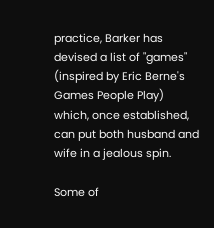practice, Barker has devised a list of "games" (inspired by Eric Berne's Games People Play) which, once established, can put both husband and wife in a jealous spin.

Some of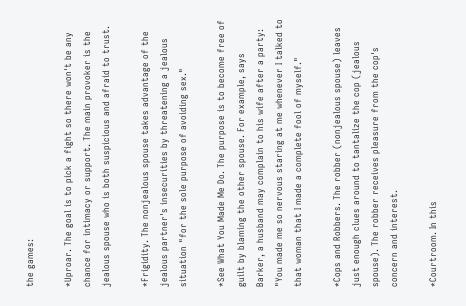the games:

*Uproar. The goal is to pick a fight so there won't be any chance for intimacy or support. The main provoker is the jealous spouse who is both suspicious and afraid to trust.

*Frigidity. The nonjealous spouse takes advantage of the jealous partner's insecurities by threatening a jealous situation "for the sole purpose of avoiding sex."

*See What You Made Me Do. The purpose is to become free of guilt by blaming the other spouse. For example, says Barker, a husband may complain to his wife after a party: "You made me so nervous staring at me whenever I talked to that woman that I made a complete fool of myself."

*Cops and Robbers. The robber (nonjealous spouse) leaves just enough clues around to tantalize the cop (jealous spouse). The robber receives pleasure from the cop's concern and interest.

*Courtroom. In this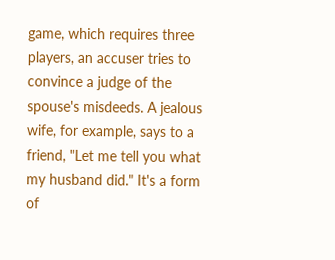game, which requires three players, an accuser tries to convince a judge of the spouse's misdeeds. A jealous wife, for example, says to a friend, "Let me tell you what my husband did." It's a form of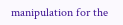manipulation for the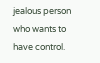jealous person who wants to have control.